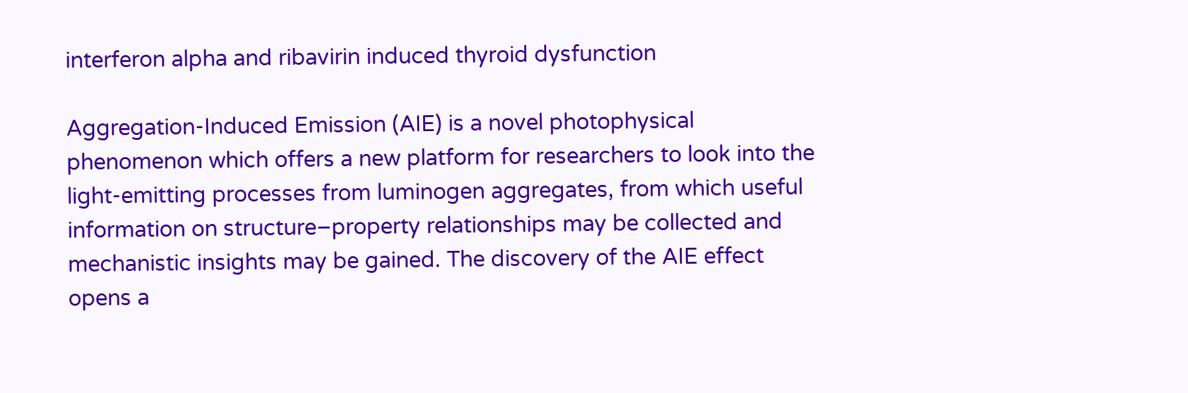interferon alpha and ribavirin induced thyroid dysfunction

Aggregation-Induced Emission (AIE) is a novel photophysical phenomenon which offers a new platform for researchers to look into the light-emitting processes from luminogen aggregates, from which useful information on structure–property relationships may be collected and mechanistic insights may be gained. The discovery of the AIE effect opens a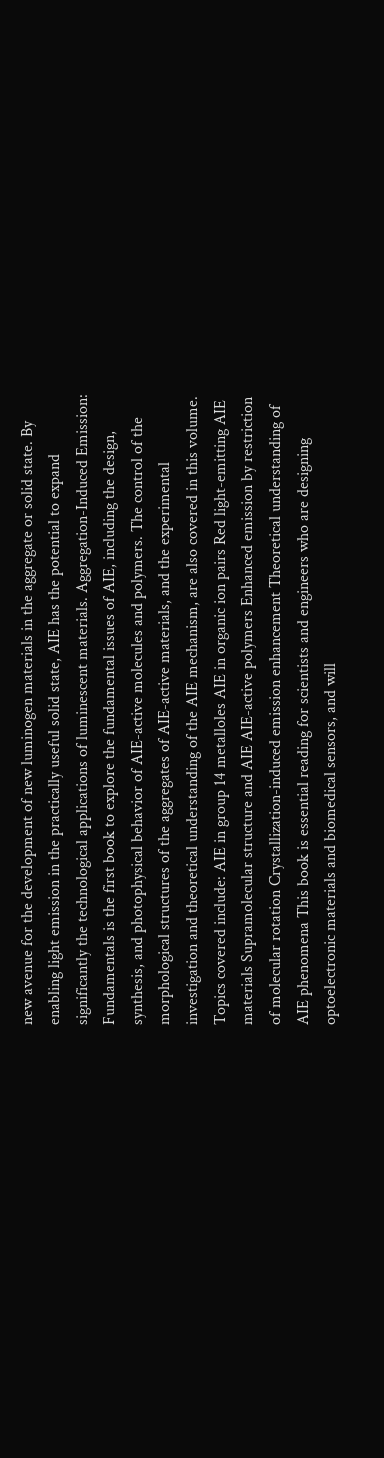new avenue for the development of new luminogen materials in the aggregate or solid state. By enabling light emission in the practically useful solid state, AIE has the potential to expand significantly the technological applications of luminescent materials. Aggregation-Induced Emission: Fundamentals is the first book to explore the fundamental issues of AIE, including the design, synthesis, and photophysical behavior of AIE-active molecules and polymers. The control of the morphological structures of the aggregates of AIE-active materials, and the experimental investigation and theoretical understanding of the AIE mechanism, are also covered in this volume. Topics covered include: AIE in group 14 metalloles AIE in organic ion pairs Red light-emitting AIE materials Supramolecular structure and AIE AIE-active polymers Enhanced emission by restriction of molecular rotation Crystallization-induced emission enhancement Theoretical understanding of AIE phenomena This book is essential reading for scientists and engineers who are designing optoelectronic materials and biomedical sensors, and will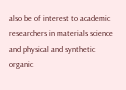also be of interest to academic researchers in materials science and physical and synthetic organic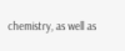chemistry, as well as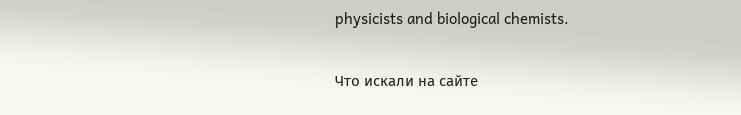physicists and biological chemists.

Что искали на сайте